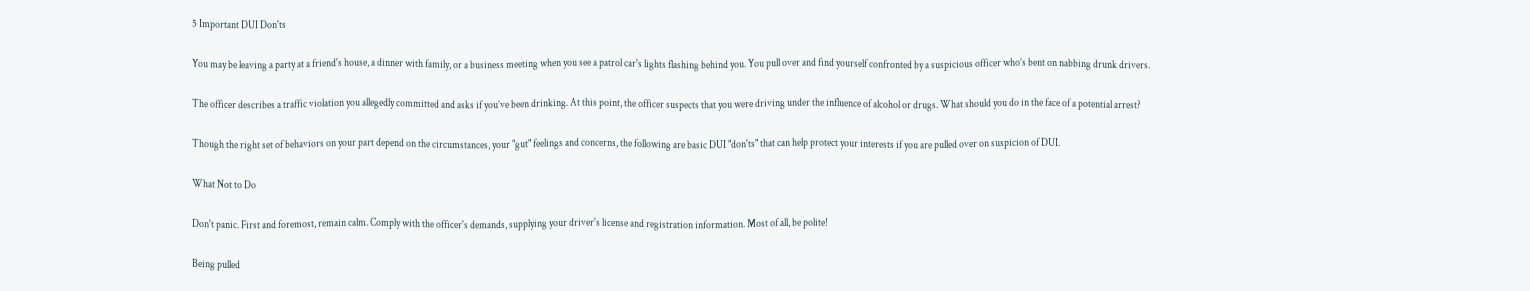5 Important DUI Don'ts

You may be leaving a party at a friend's house, a dinner with family, or a business meeting when you see a patrol car's lights flashing behind you. You pull over and find yourself confronted by a suspicious officer who’s bent on nabbing drunk drivers.

The officer describes a traffic violation you allegedly committed and asks if you’ve been drinking. At this point, the officer suspects that you were driving under the influence of alcohol or drugs. What should you do in the face of a potential arrest?

Though the right set of behaviors on your part depend on the circumstances, your "gut" feelings and concerns, the following are basic DUI "don'ts" that can help protect your interests if you are pulled over on suspicion of DUI.

What Not to Do

Don't panic. First and foremost, remain calm. Comply with the officer's demands, supplying your driver's license and registration information. Most of all, be polite!

Being pulled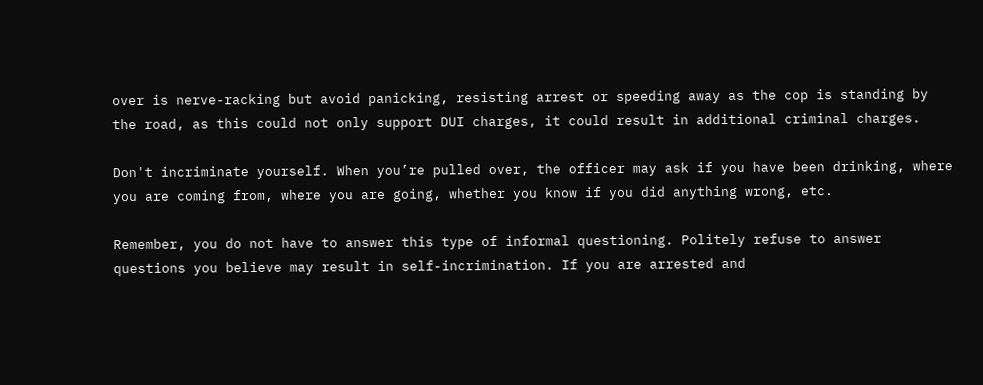over is nerve-racking but avoid panicking, resisting arrest or speeding away as the cop is standing by the road, as this could not only support DUI charges, it could result in additional criminal charges.

Don't incriminate yourself. When you’re pulled over, the officer may ask if you have been drinking, where you are coming from, where you are going, whether you know if you did anything wrong, etc.

Remember, you do not have to answer this type of informal questioning. Politely refuse to answer questions you believe may result in self-incrimination. If you are arrested and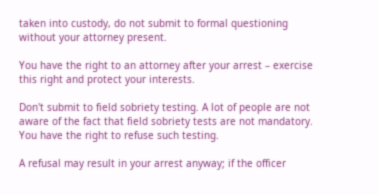taken into custody, do not submit to formal questioning without your attorney present.

You have the right to an attorney after your arrest – exercise this right and protect your interests.

Don't submit to field sobriety testing. A lot of people are not aware of the fact that field sobriety tests are not mandatory. You have the right to refuse such testing.

A refusal may result in your arrest anyway; if the officer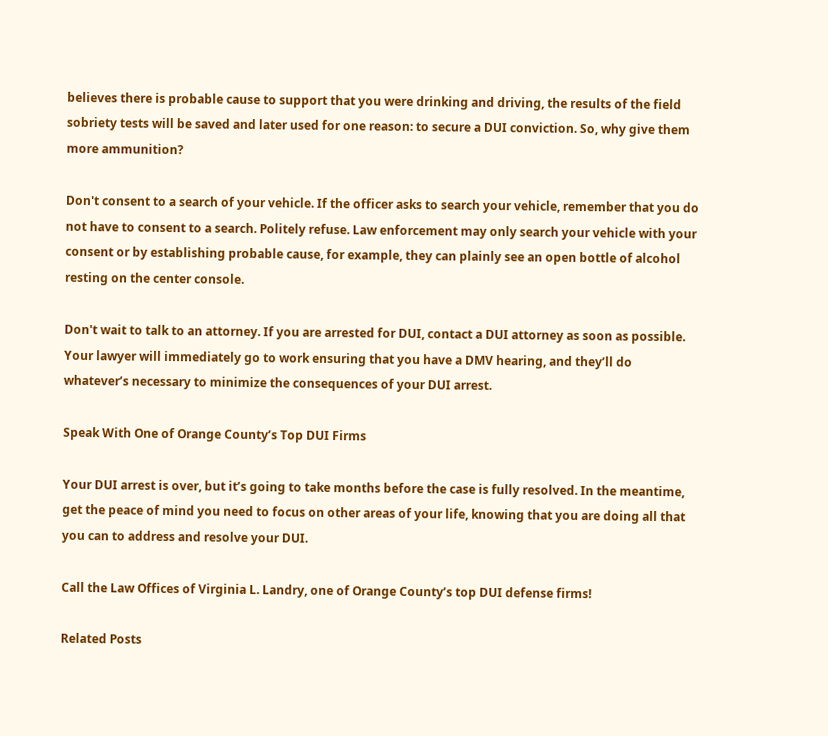believes there is probable cause to support that you were drinking and driving, the results of the field sobriety tests will be saved and later used for one reason: to secure a DUI conviction. So, why give them more ammunition?

Don't consent to a search of your vehicle. If the officer asks to search your vehicle, remember that you do not have to consent to a search. Politely refuse. Law enforcement may only search your vehicle with your consent or by establishing probable cause, for example, they can plainly see an open bottle of alcohol resting on the center console.

Don't wait to talk to an attorney. If you are arrested for DUI, contact a DUI attorney as soon as possible. Your lawyer will immediately go to work ensuring that you have a DMV hearing, and they’ll do whatever’s necessary to minimize the consequences of your DUI arrest.

Speak With One of Orange County’s Top DUI Firms

Your DUI arrest is over, but it’s going to take months before the case is fully resolved. In the meantime, get the peace of mind you need to focus on other areas of your life, knowing that you are doing all that you can to address and resolve your DUI.

Call the Law Offices of Virginia L. Landry, one of Orange County’s top DUI defense firms!

Related Posts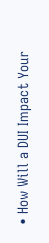• How Will a DUI Impact Your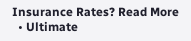Insurance Rates? Read More
  • Ultimate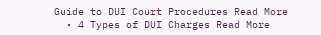Guide to DUI Court Procedures Read More
  • 4 Types of DUI Charges Read More